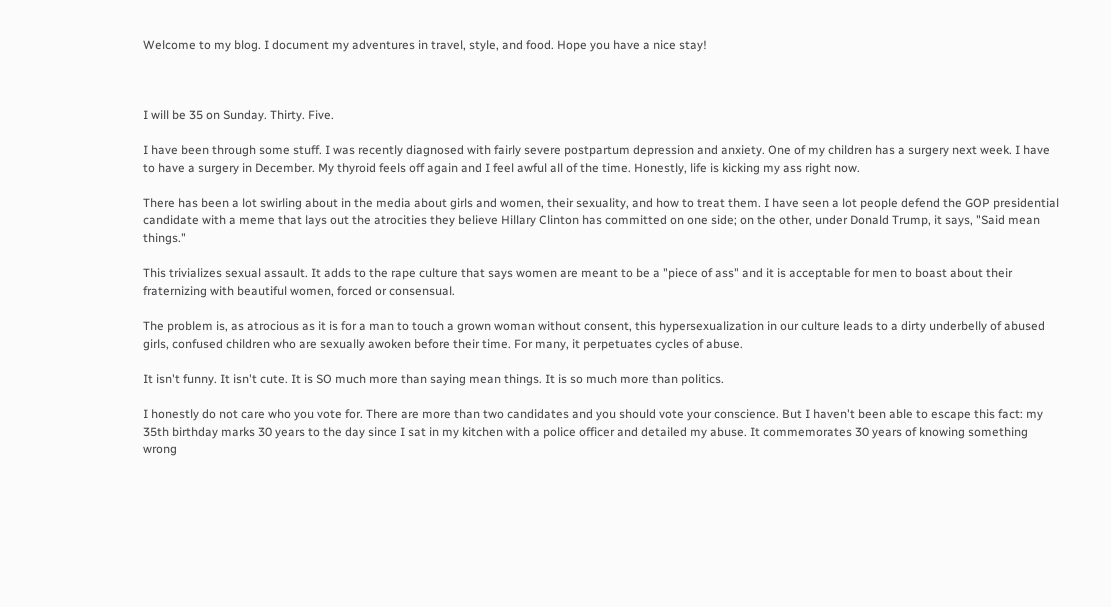Welcome to my blog. I document my adventures in travel, style, and food. Hope you have a nice stay!



I will be 35 on Sunday. Thirty. Five.

I have been through some stuff. I was recently diagnosed with fairly severe postpartum depression and anxiety. One of my children has a surgery next week. I have to have a surgery in December. My thyroid feels off again and I feel awful all of the time. Honestly, life is kicking my ass right now.

There has been a lot swirling about in the media about girls and women, their sexuality, and how to treat them. I have seen a lot people defend the GOP presidential candidate with a meme that lays out the atrocities they believe Hillary Clinton has committed on one side; on the other, under Donald Trump, it says, "Said mean things."

This trivializes sexual assault. It adds to the rape culture that says women are meant to be a "piece of ass" and it is acceptable for men to boast about their fraternizing with beautiful women, forced or consensual.

The problem is, as atrocious as it is for a man to touch a grown woman without consent, this hypersexualization in our culture leads to a dirty underbelly of abused girls, confused children who are sexually awoken before their time. For many, it perpetuates cycles of abuse.

It isn't funny. It isn't cute. It is SO much more than saying mean things. It is so much more than politics.

I honestly do not care who you vote for. There are more than two candidates and you should vote your conscience. But I haven't been able to escape this fact: my 35th birthday marks 30 years to the day since I sat in my kitchen with a police officer and detailed my abuse. It commemorates 30 years of knowing something wrong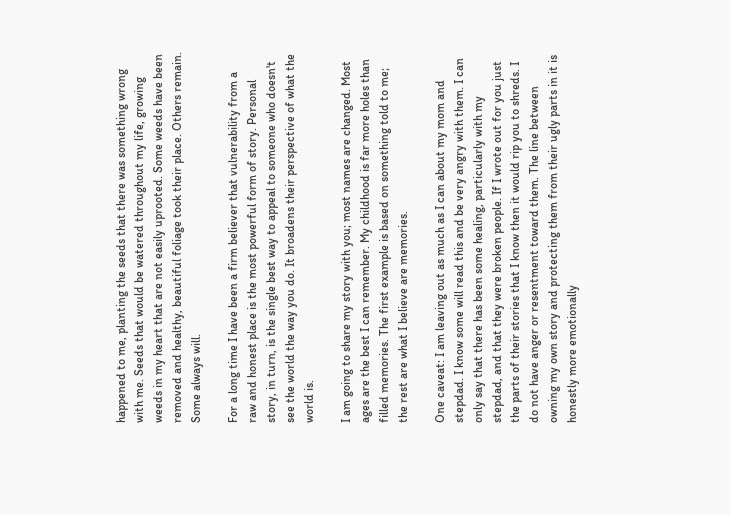happened to me, planting the seeds that there was something wrong with me. Seeds that would be watered throughout my life, growing weeds in my heart that are not easily uprooted. Some weeds have been removed and healthy, beautiful foliage took their place. Others remain. Some always will.

For a long time I have been a firm believer that vulnerability from a raw and honest place is the most powerful form of story. Personal story, in turn, is the single best way to appeal to someone who doesn't see the world the way you do. It broadens their perspective of what the world is.

I am going to share my story with you; most names are changed. Most ages are the best I can remember. My childhood is far more holes than filled memories. The first example is based on something told to me; the rest are what I believe are memories.

One caveat: I am leaving out as much as I can about my mom and stepdad. I know some will read this and be very angry with them. I can only say that there has been some healing, particularly with my stepdad, and that they were broken people. If I wrote out for you just the parts of their stories that I know then it would rip you to shreds. I do not have anger or resentment toward them. The line between owning my own story and protecting them from their ugly parts in it is honestly more emotionally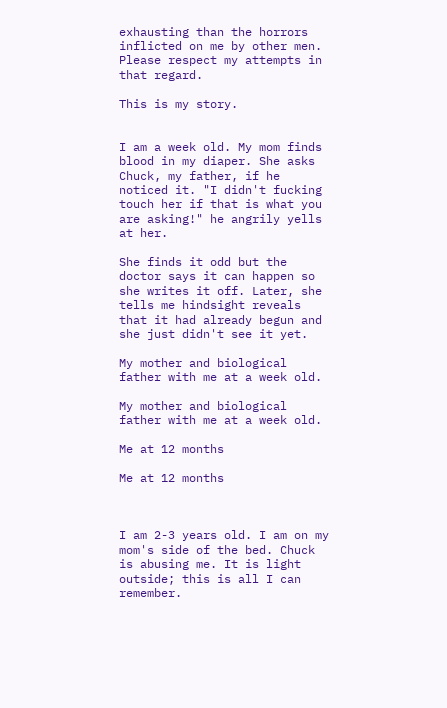exhausting than the horrors inflicted on me by other men. Please respect my attempts in that regard.

This is my story.


I am a week old. My mom finds blood in my diaper. She asks Chuck, my father, if he noticed it. "I didn't fucking touch her if that is what you are asking!" he angrily yells at her.

She finds it odd but the doctor says it can happen so she writes it off. Later, she tells me hindsight reveals that it had already begun and she just didn't see it yet.

My mother and biological father with me at a week old.

My mother and biological father with me at a week old.

Me at 12 months

Me at 12 months



I am 2-3 years old. I am on my mom's side of the bed. Chuck is abusing me. It is light outside; this is all I can remember.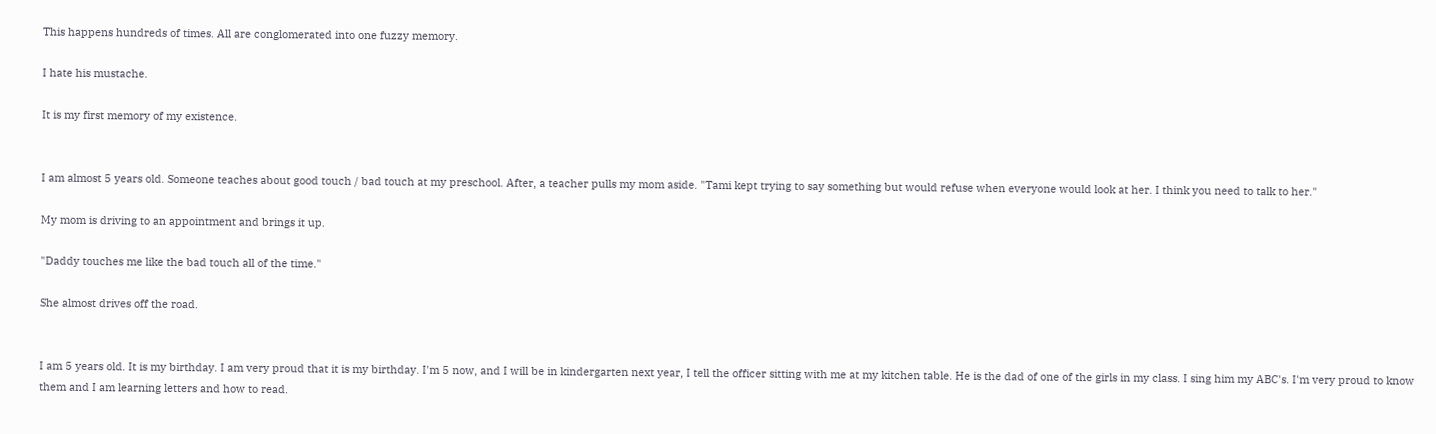This happens hundreds of times. All are conglomerated into one fuzzy memory.

I hate his mustache.

It is my first memory of my existence.


I am almost 5 years old. Someone teaches about good touch / bad touch at my preschool. After, a teacher pulls my mom aside. "Tami kept trying to say something but would refuse when everyone would look at her. I think you need to talk to her."

My mom is driving to an appointment and brings it up.

"Daddy touches me like the bad touch all of the time."

She almost drives off the road.


I am 5 years old. It is my birthday. I am very proud that it is my birthday. I'm 5 now, and I will be in kindergarten next year, I tell the officer sitting with me at my kitchen table. He is the dad of one of the girls in my class. I sing him my ABC's. I'm very proud to know them and I am learning letters and how to read.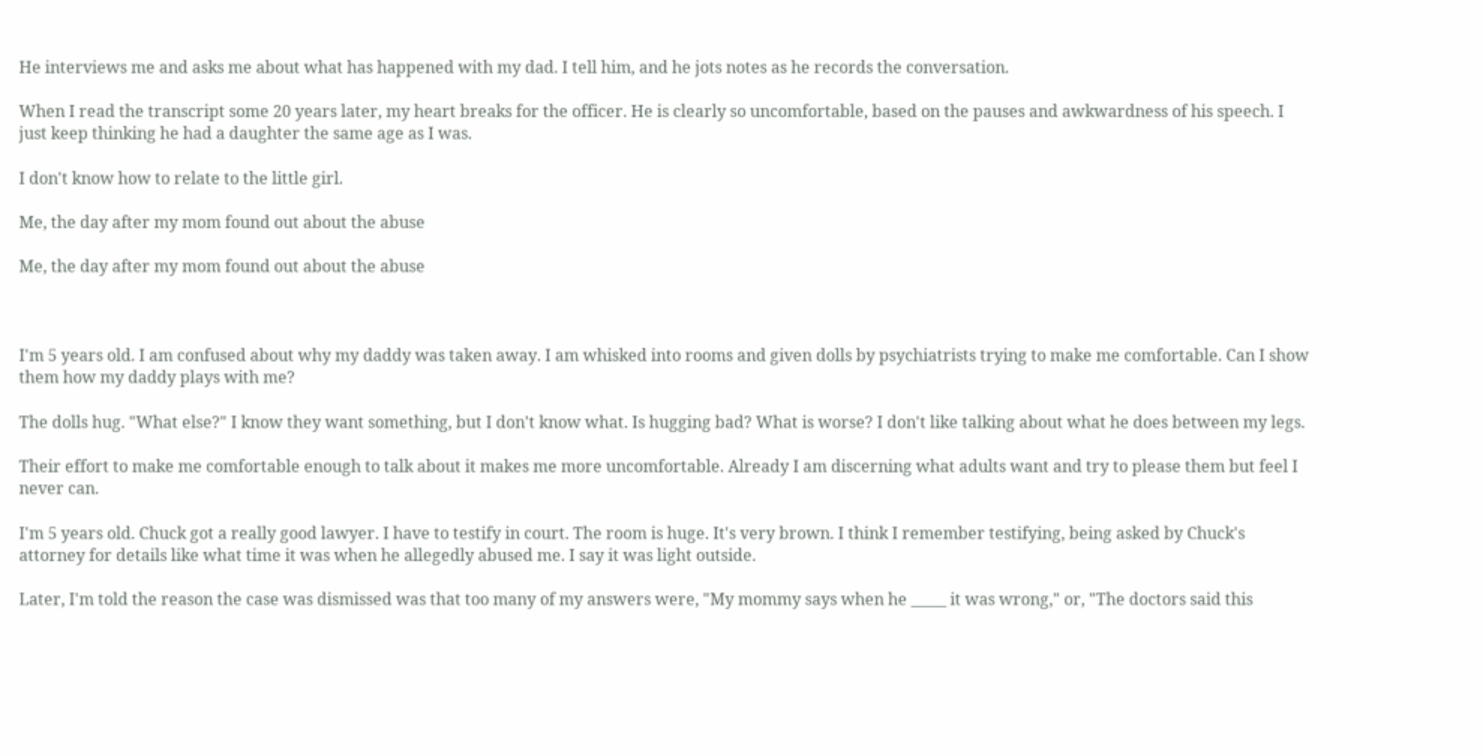He interviews me and asks me about what has happened with my dad. I tell him, and he jots notes as he records the conversation.

When I read the transcript some 20 years later, my heart breaks for the officer. He is clearly so uncomfortable, based on the pauses and awkwardness of his speech. I just keep thinking he had a daughter the same age as I was.

I don't know how to relate to the little girl.

Me, the day after my mom found out about the abuse

Me, the day after my mom found out about the abuse



I'm 5 years old. I am confused about why my daddy was taken away. I am whisked into rooms and given dolls by psychiatrists trying to make me comfortable. Can I show them how my daddy plays with me?

The dolls hug. "What else?" I know they want something, but I don't know what. Is hugging bad? What is worse? I don't like talking about what he does between my legs.

Their effort to make me comfortable enough to talk about it makes me more uncomfortable. Already I am discerning what adults want and try to please them but feel I never can.

I'm 5 years old. Chuck got a really good lawyer. I have to testify in court. The room is huge. It's very brown. I think I remember testifying, being asked by Chuck's attorney for details like what time it was when he allegedly abused me. I say it was light outside.

Later, I'm told the reason the case was dismissed was that too many of my answers were, "My mommy says when he _____ it was wrong," or, "The doctors said this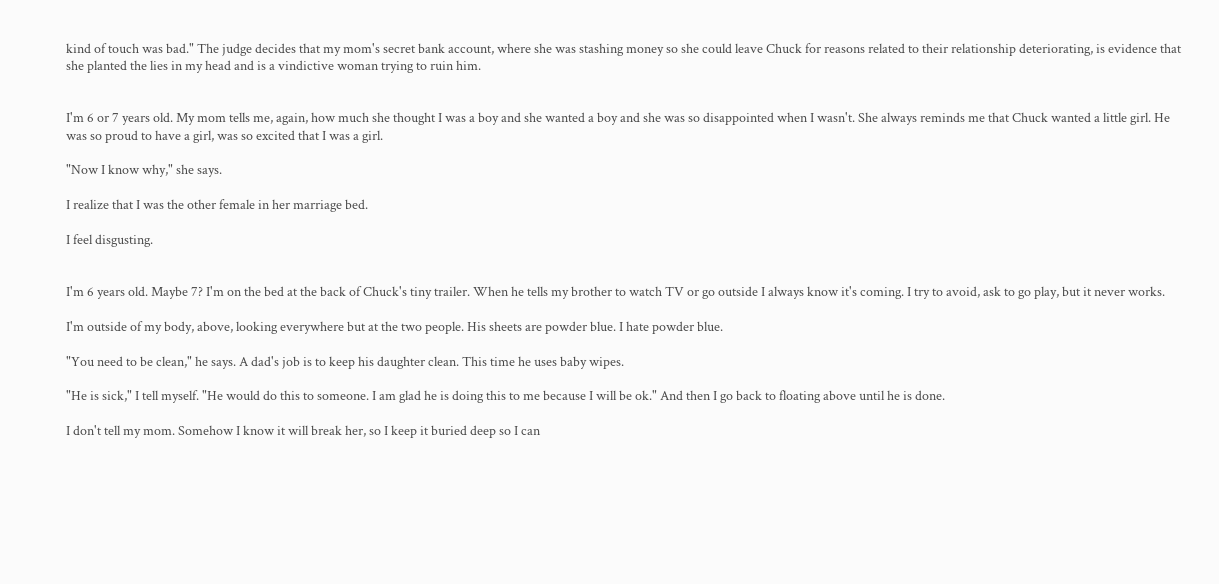kind of touch was bad." The judge decides that my mom's secret bank account, where she was stashing money so she could leave Chuck for reasons related to their relationship deteriorating, is evidence that she planted the lies in my head and is a vindictive woman trying to ruin him.


I'm 6 or 7 years old. My mom tells me, again, how much she thought I was a boy and she wanted a boy and she was so disappointed when I wasn't. She always reminds me that Chuck wanted a little girl. He was so proud to have a girl, was so excited that I was a girl.

"Now I know why," she says.

I realize that I was the other female in her marriage bed.

I feel disgusting.


I'm 6 years old. Maybe 7? I'm on the bed at the back of Chuck's tiny trailer. When he tells my brother to watch TV or go outside I always know it's coming. I try to avoid, ask to go play, but it never works.

I'm outside of my body, above, looking everywhere but at the two people. His sheets are powder blue. I hate powder blue.

"You need to be clean," he says. A dad's job is to keep his daughter clean. This time he uses baby wipes.

"He is sick," I tell myself. "He would do this to someone. I am glad he is doing this to me because I will be ok." And then I go back to floating above until he is done.

I don't tell my mom. Somehow I know it will break her, so I keep it buried deep so I can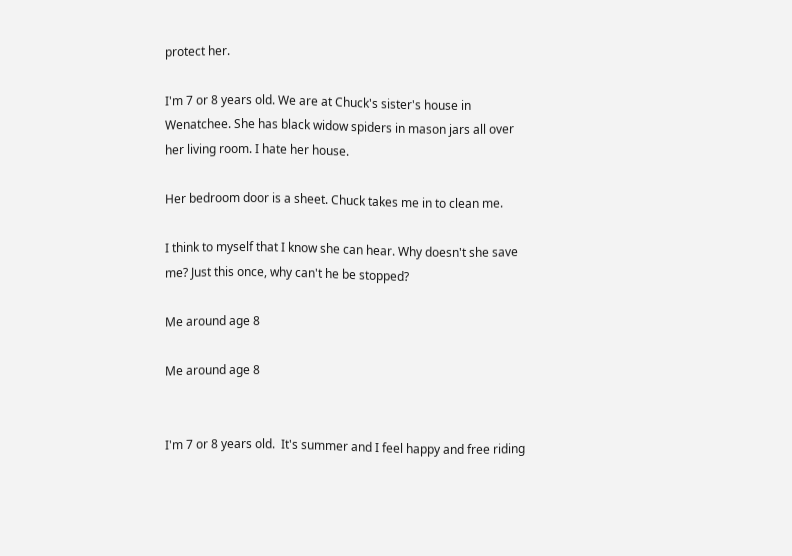protect her.

I'm 7 or 8 years old. We are at Chuck's sister's house in Wenatchee. She has black widow spiders in mason jars all over her living room. I hate her house.

Her bedroom door is a sheet. Chuck takes me in to clean me.

I think to myself that I know she can hear. Why doesn't she save me? Just this once, why can't he be stopped?

Me around age 8

Me around age 8


I'm 7 or 8 years old.  It's summer and I feel happy and free riding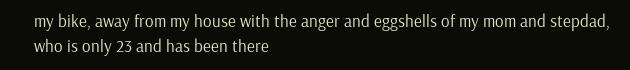my bike, away from my house with the anger and eggshells of my mom and stepdad, who is only 23 and has been there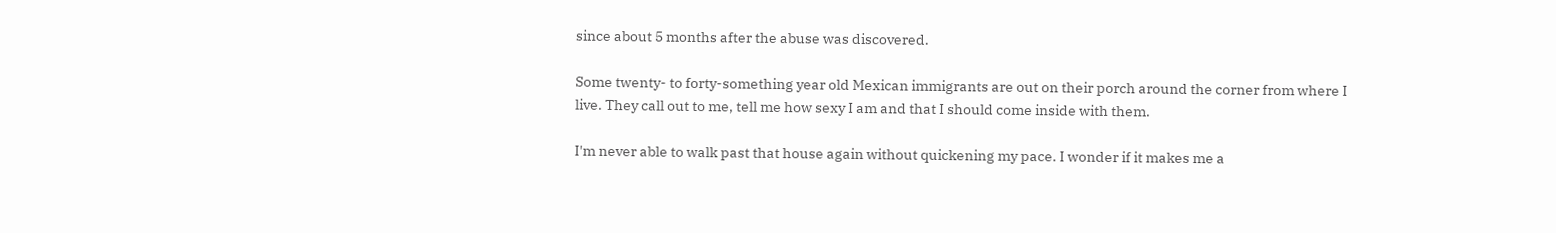since about 5 months after the abuse was discovered.

Some twenty- to forty-something year old Mexican immigrants are out on their porch around the corner from where I live. They call out to me, tell me how sexy I am and that I should come inside with them.

I'm never able to walk past that house again without quickening my pace. I wonder if it makes me a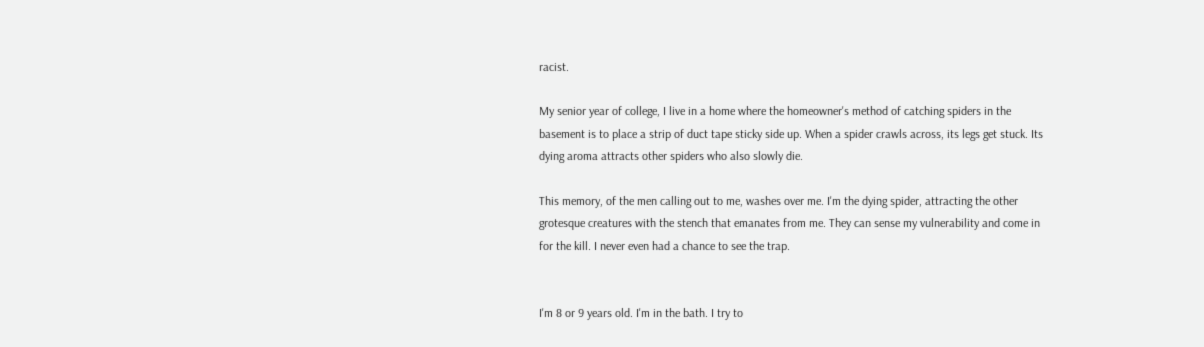racist.

My senior year of college, I live in a home where the homeowner's method of catching spiders in the basement is to place a strip of duct tape sticky side up. When a spider crawls across, its legs get stuck. Its dying aroma attracts other spiders who also slowly die.

This memory, of the men calling out to me, washes over me. I'm the dying spider, attracting the other grotesque creatures with the stench that emanates from me. They can sense my vulnerability and come in for the kill. I never even had a chance to see the trap.


I'm 8 or 9 years old. I'm in the bath. I try to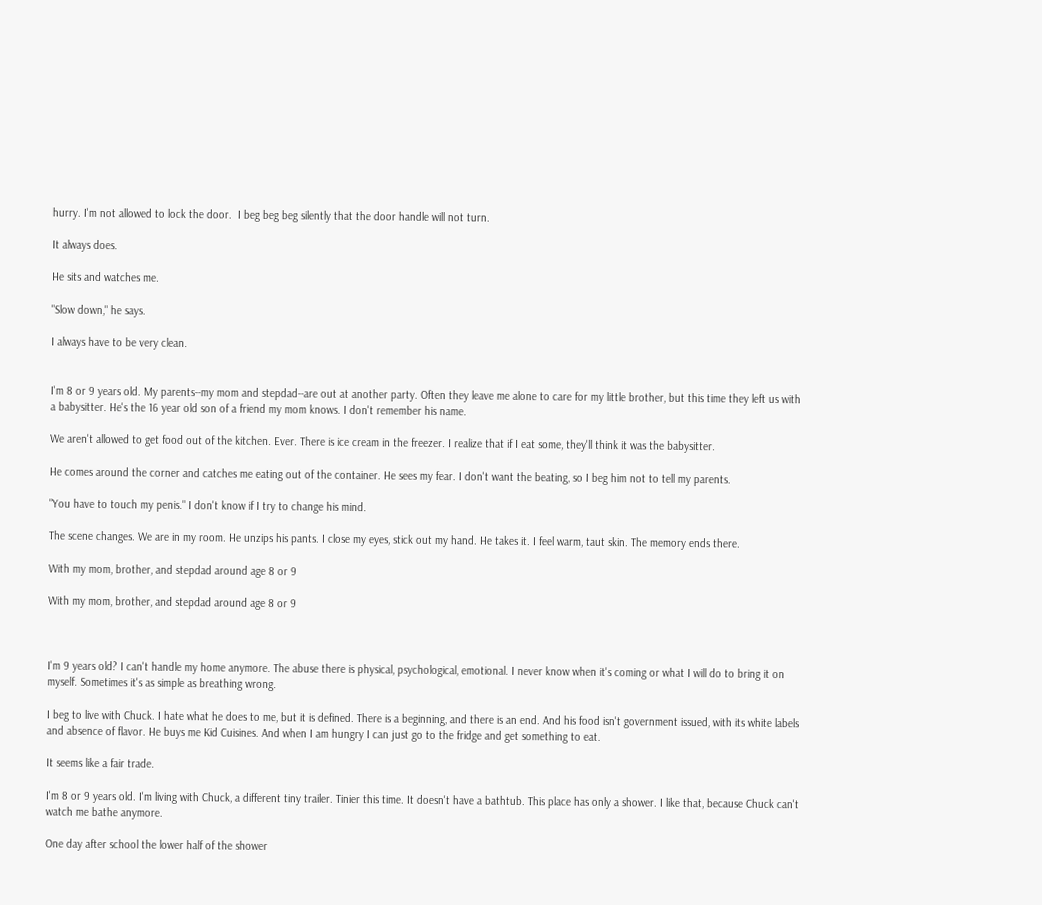hurry. I'm not allowed to lock the door.  I beg beg beg silently that the door handle will not turn.

It always does.

He sits and watches me.

"Slow down," he says.

I always have to be very clean.


I'm 8 or 9 years old. My parents--my mom and stepdad--are out at another party. Often they leave me alone to care for my little brother, but this time they left us with a babysitter. He's the 16 year old son of a friend my mom knows. I don't remember his name.

We aren't allowed to get food out of the kitchen. Ever. There is ice cream in the freezer. I realize that if I eat some, they'll think it was the babysitter.

He comes around the corner and catches me eating out of the container. He sees my fear. I don't want the beating, so I beg him not to tell my parents.

"You have to touch my penis." I don't know if I try to change his mind.

The scene changes. We are in my room. He unzips his pants. I close my eyes, stick out my hand. He takes it. I feel warm, taut skin. The memory ends there.

With my mom, brother, and stepdad around age 8 or 9

With my mom, brother, and stepdad around age 8 or 9



I'm 9 years old? I can't handle my home anymore. The abuse there is physical, psychological, emotional. I never know when it's coming or what I will do to bring it on myself. Sometimes it's as simple as breathing wrong.

I beg to live with Chuck. I hate what he does to me, but it is defined. There is a beginning, and there is an end. And his food isn't government issued, with its white labels and absence of flavor. He buys me Kid Cuisines. And when I am hungry I can just go to the fridge and get something to eat.

It seems like a fair trade.

I'm 8 or 9 years old. I'm living with Chuck, a different tiny trailer. Tinier this time. It doesn't have a bathtub. This place has only a shower. I like that, because Chuck can't watch me bathe anymore.

One day after school the lower half of the shower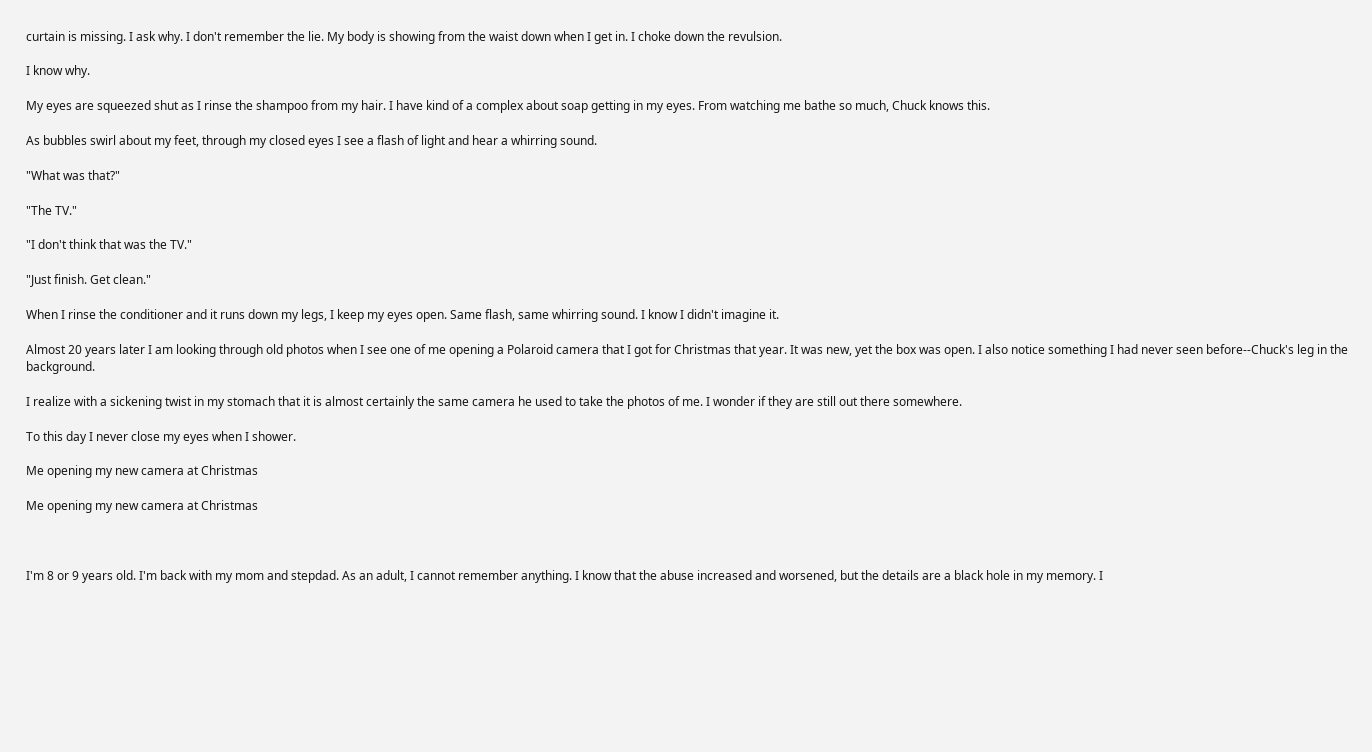curtain is missing. I ask why. I don't remember the lie. My body is showing from the waist down when I get in. I choke down the revulsion.

I know why.

My eyes are squeezed shut as I rinse the shampoo from my hair. I have kind of a complex about soap getting in my eyes. From watching me bathe so much, Chuck knows this.

As bubbles swirl about my feet, through my closed eyes I see a flash of light and hear a whirring sound.

"What was that?"

"The TV."

"I don't think that was the TV."

"Just finish. Get clean."

When I rinse the conditioner and it runs down my legs, I keep my eyes open. Same flash, same whirring sound. I know I didn't imagine it.

Almost 20 years later I am looking through old photos when I see one of me opening a Polaroid camera that I got for Christmas that year. It was new, yet the box was open. I also notice something I had never seen before--Chuck's leg in the background.

I realize with a sickening twist in my stomach that it is almost certainly the same camera he used to take the photos of me. I wonder if they are still out there somewhere.

To this day I never close my eyes when I shower.

Me opening my new camera at Christmas

Me opening my new camera at Christmas



I'm 8 or 9 years old. I'm back with my mom and stepdad. As an adult, I cannot remember anything. I know that the abuse increased and worsened, but the details are a black hole in my memory. I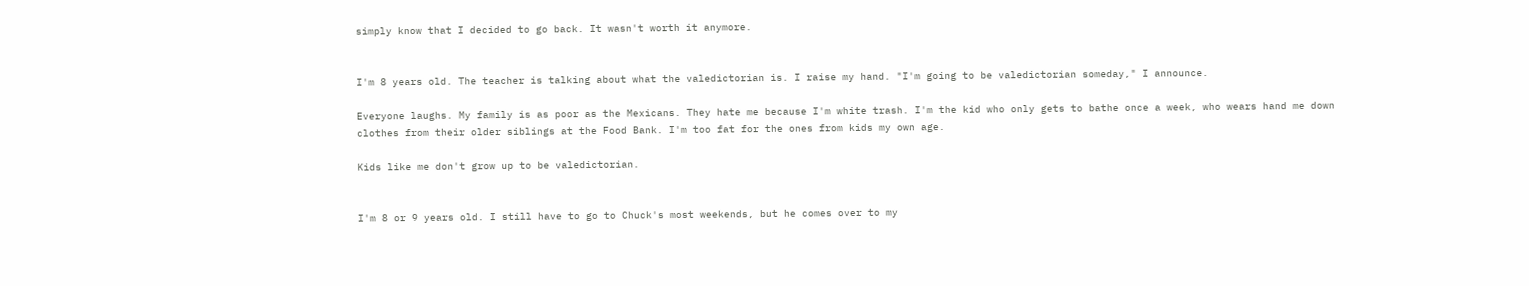simply know that I decided to go back. It wasn't worth it anymore.


I'm 8 years old. The teacher is talking about what the valedictorian is. I raise my hand. "I'm going to be valedictorian someday," I announce.

Everyone laughs. My family is as poor as the Mexicans. They hate me because I'm white trash. I'm the kid who only gets to bathe once a week, who wears hand me down clothes from their older siblings at the Food Bank. I'm too fat for the ones from kids my own age.

Kids like me don't grow up to be valedictorian.


I'm 8 or 9 years old. I still have to go to Chuck's most weekends, but he comes over to my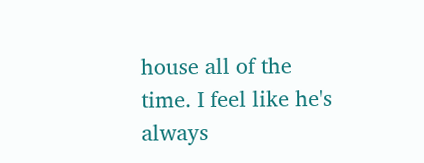house all of the time. I feel like he's always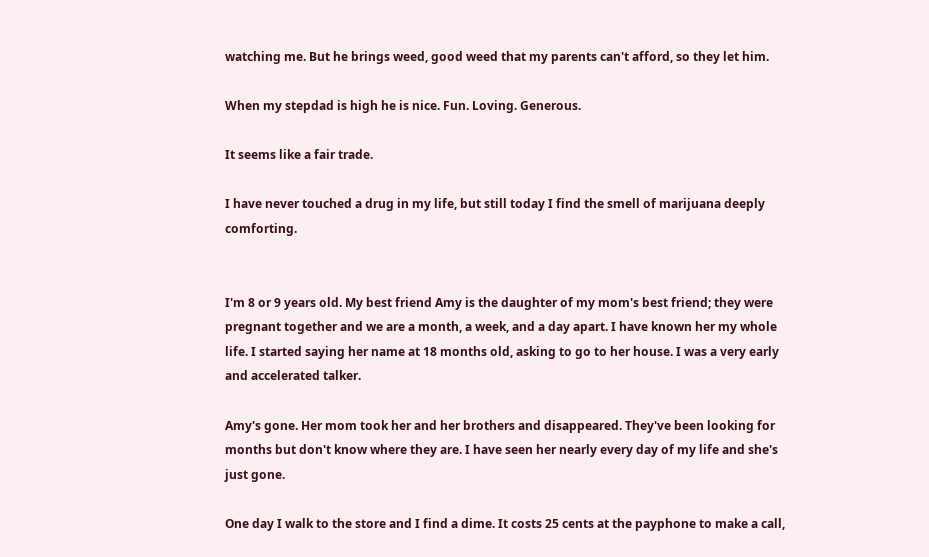watching me. But he brings weed, good weed that my parents can't afford, so they let him.

When my stepdad is high he is nice. Fun. Loving. Generous.

It seems like a fair trade.

I have never touched a drug in my life, but still today I find the smell of marijuana deeply comforting.


I'm 8 or 9 years old. My best friend Amy is the daughter of my mom's best friend; they were pregnant together and we are a month, a week, and a day apart. I have known her my whole life. I started saying her name at 18 months old, asking to go to her house. I was a very early and accelerated talker.

Amy's gone. Her mom took her and her brothers and disappeared. They've been looking for months but don't know where they are. I have seen her nearly every day of my life and she's just gone.

One day I walk to the store and I find a dime. It costs 25 cents at the payphone to make a call,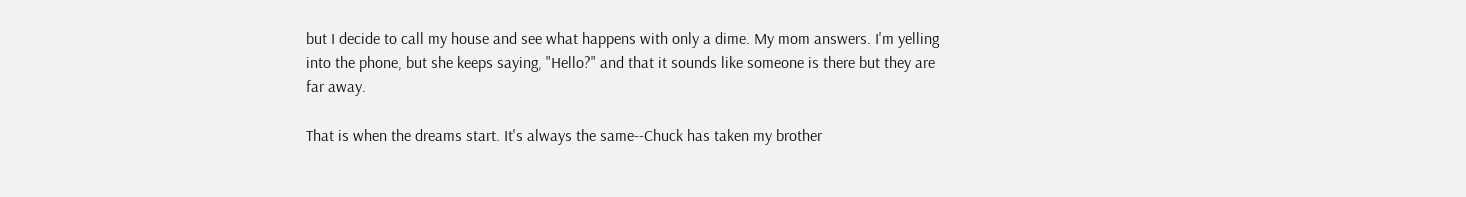but I decide to call my house and see what happens with only a dime. My mom answers. I'm yelling into the phone, but she keeps saying, "Hello?" and that it sounds like someone is there but they are far away.

That is when the dreams start. It's always the same--Chuck has taken my brother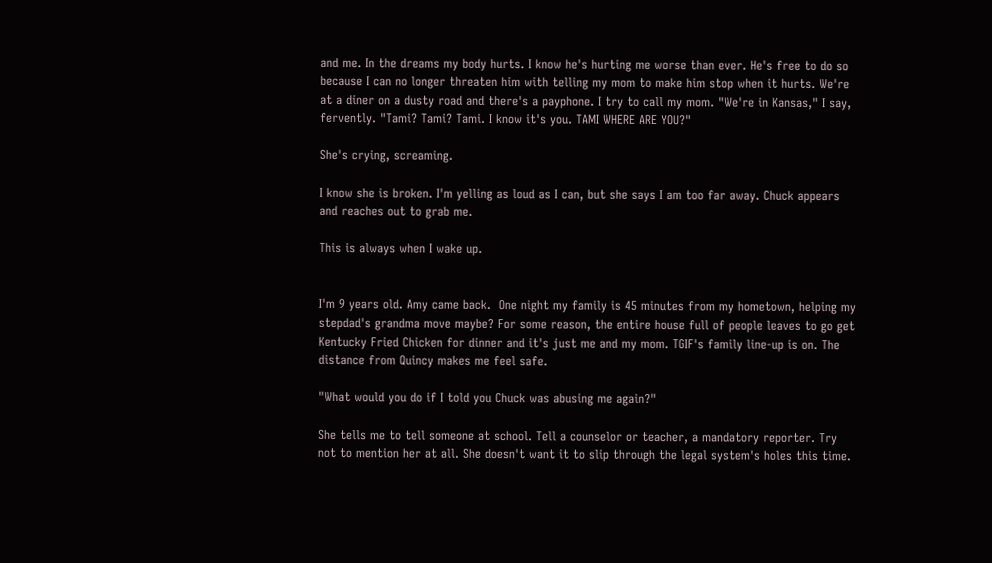and me. In the dreams my body hurts. I know he's hurting me worse than ever. He's free to do so because I can no longer threaten him with telling my mom to make him stop when it hurts. We're at a diner on a dusty road and there's a payphone. I try to call my mom. "We're in Kansas," I say, fervently. "Tami? Tami? Tami. I know it's you. TAMI WHERE ARE YOU?"

She's crying, screaming.

I know she is broken. I'm yelling as loud as I can, but she says I am too far away. Chuck appears and reaches out to grab me.

This is always when I wake up.


I'm 9 years old. Amy came back.  One night my family is 45 minutes from my hometown, helping my stepdad's grandma move maybe? For some reason, the entire house full of people leaves to go get Kentucky Fried Chicken for dinner and it's just me and my mom. TGIF's family line-up is on. The distance from Quincy makes me feel safe.

"What would you do if I told you Chuck was abusing me again?"

She tells me to tell someone at school. Tell a counselor or teacher, a mandatory reporter. Try not to mention her at all. She doesn't want it to slip through the legal system's holes this time.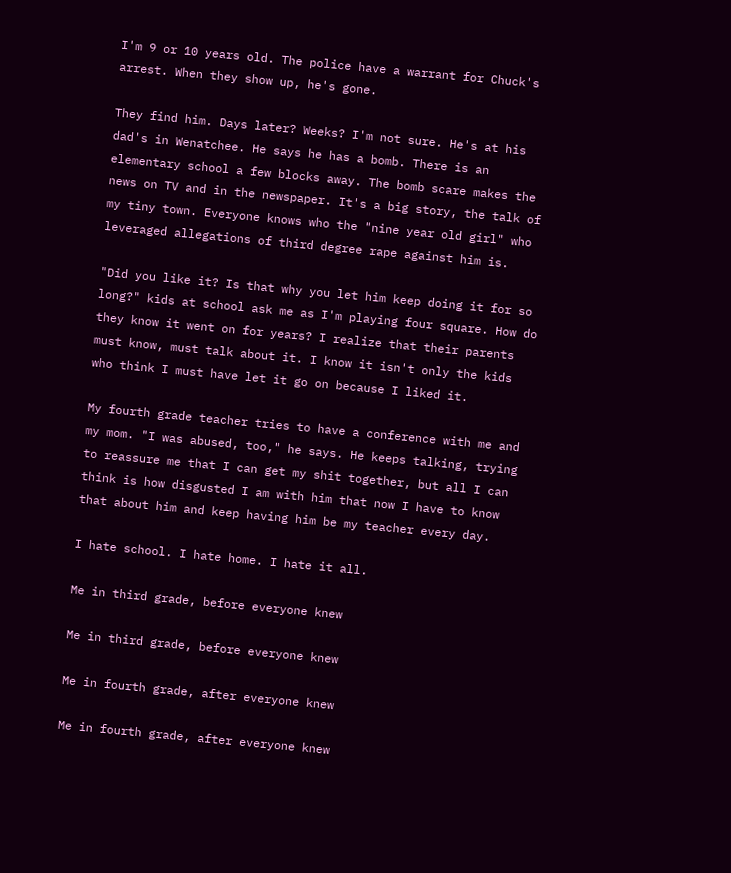I'm 9 or 10 years old. The police have a warrant for Chuck's arrest. When they show up, he's gone.

They find him. Days later? Weeks? I'm not sure. He's at his dad's in Wenatchee. He says he has a bomb. There is an elementary school a few blocks away. The bomb scare makes the news on TV and in the newspaper. It's a big story, the talk of my tiny town. Everyone knows who the "nine year old girl" who leveraged allegations of third degree rape against him is.

"Did you like it? Is that why you let him keep doing it for so long?" kids at school ask me as I'm playing four square. How do they know it went on for years? I realize that their parents must know, must talk about it. I know it isn't only the kids who think I must have let it go on because I liked it.

My fourth grade teacher tries to have a conference with me and my mom. "I was abused, too," he says. He keeps talking, trying to reassure me that I can get my shit together, but all I can think is how disgusted I am with him that now I have to know that about him and keep having him be my teacher every day.

I hate school. I hate home. I hate it all.

Me in third grade, before everyone knew

Me in third grade, before everyone knew

Me in fourth grade, after everyone knew

Me in fourth grade, after everyone knew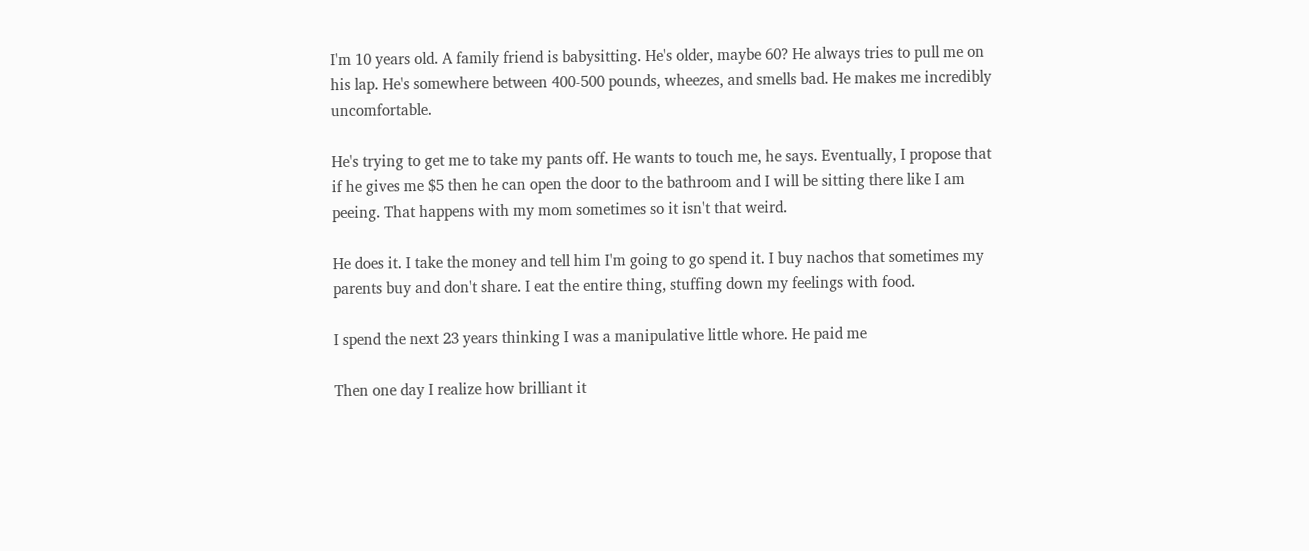I'm 10 years old. A family friend is babysitting. He's older, maybe 60? He always tries to pull me on his lap. He's somewhere between 400-500 pounds, wheezes, and smells bad. He makes me incredibly uncomfortable.

He's trying to get me to take my pants off. He wants to touch me, he says. Eventually, I propose that if he gives me $5 then he can open the door to the bathroom and I will be sitting there like I am peeing. That happens with my mom sometimes so it isn't that weird.

He does it. I take the money and tell him I'm going to go spend it. I buy nachos that sometimes my parents buy and don't share. I eat the entire thing, stuffing down my feelings with food.

I spend the next 23 years thinking I was a manipulative little whore. He paid me

Then one day I realize how brilliant it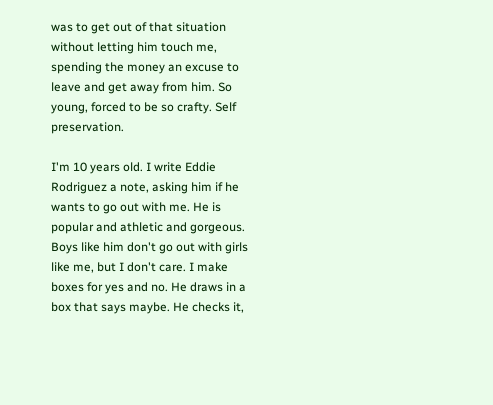was to get out of that situation without letting him touch me, spending the money an excuse to leave and get away from him. So young, forced to be so crafty. Self preservation.

I'm 10 years old. I write Eddie Rodriguez a note, asking him if he wants to go out with me. He is popular and athletic and gorgeous. Boys like him don't go out with girls like me, but I don't care. I make boxes for yes and no. He draws in a box that says maybe. He checks it,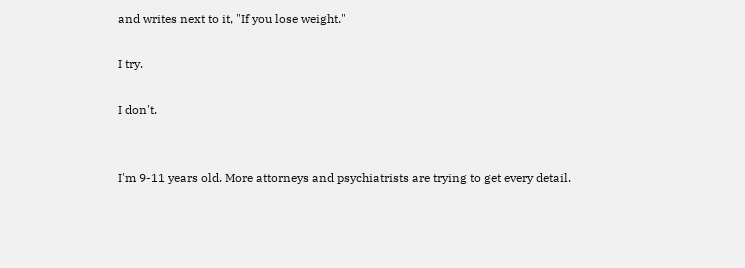and writes next to it, "If you lose weight."

I try.

I don't.


I'm 9-11 years old. More attorneys and psychiatrists are trying to get every detail.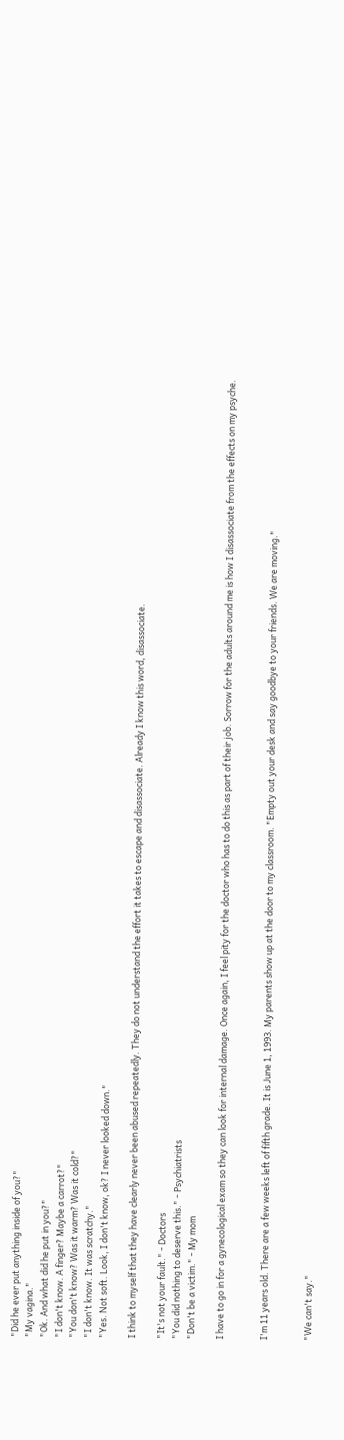"Did he ever put anything inside of you?"
"My vagina."
"Ok. And what did he put in you?"
"I don't know. A finger? Maybe a carrot?"
"You don't know? Was it warm? Was it cold?"
"I don't know. It was scratchy."
"Yes. Not soft. Look, I don't know, ok? I never looked down."

I think to myself that they have clearly never been abused repeatedly. They do not understand the effort it takes to escape and disassociate. Already I know this word, disassociate.

"It's not your fault." - Doctors
"You did nothing to deserve this." - Psychiatrists
"Don't be a victim." - My mom

I have to go in for a gynecological exam so they can look for internal damage. Once again, I feel pity for the doctor who has to do this as part of their job. Sorrow for the adults around me is how I disassociate from the effects on my psyche.


I'm 11 years old. There are a few weeks left of fifth grade. It is June 1, 1993. My parents show up at the door to my classroom. "Empty out your desk and say goodbye to your friends. We are moving."


"We can't say."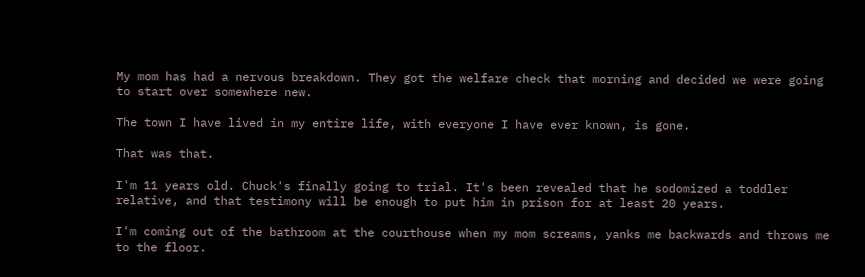My mom has had a nervous breakdown. They got the welfare check that morning and decided we were going to start over somewhere new.

The town I have lived in my entire life, with everyone I have ever known, is gone.

That was that.

I'm 11 years old. Chuck's finally going to trial. It's been revealed that he sodomized a toddler relative, and that testimony will be enough to put him in prison for at least 20 years.

I'm coming out of the bathroom at the courthouse when my mom screams, yanks me backwards and throws me to the floor.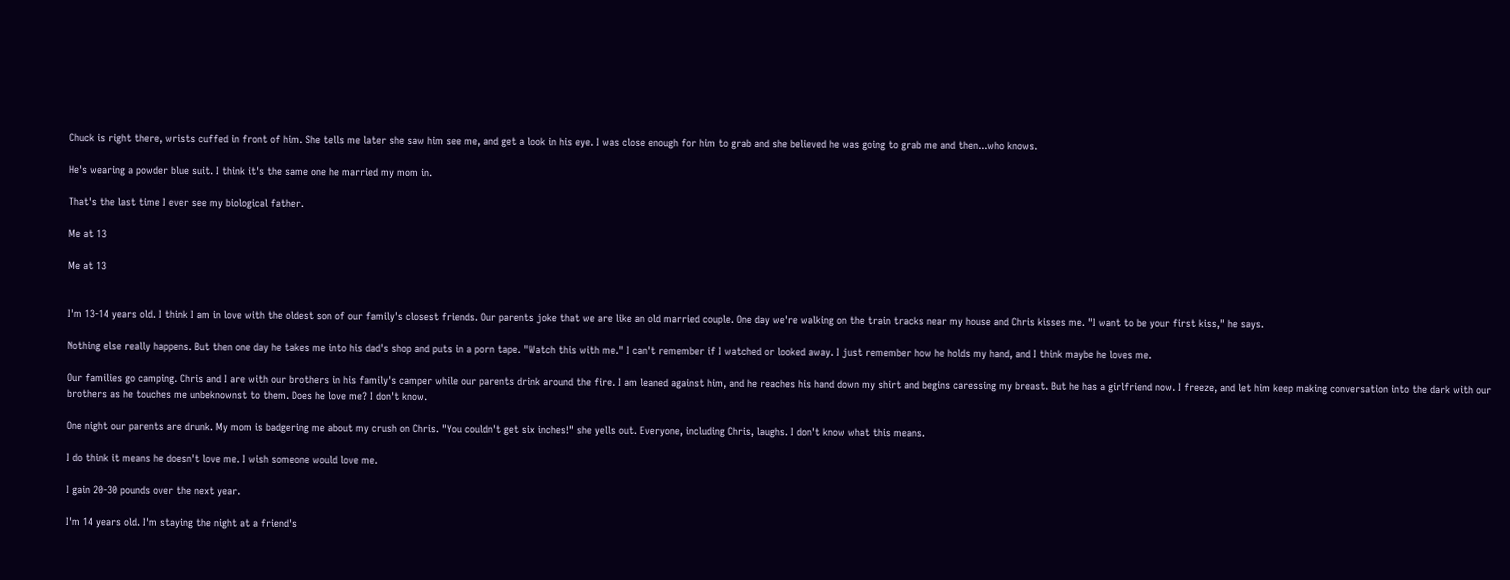Chuck is right there, wrists cuffed in front of him. She tells me later she saw him see me, and get a look in his eye. I was close enough for him to grab and she believed he was going to grab me and then...who knows.

He's wearing a powder blue suit. I think it's the same one he married my mom in.

That's the last time I ever see my biological father.

Me at 13

Me at 13


I'm 13-14 years old. I think I am in love with the oldest son of our family's closest friends. Our parents joke that we are like an old married couple. One day we're walking on the train tracks near my house and Chris kisses me. "I want to be your first kiss," he says.

Nothing else really happens. But then one day he takes me into his dad's shop and puts in a porn tape. "Watch this with me." I can't remember if I watched or looked away. I just remember how he holds my hand, and I think maybe he loves me.

Our families go camping. Chris and I are with our brothers in his family's camper while our parents drink around the fire. I am leaned against him, and he reaches his hand down my shirt and begins caressing my breast. But he has a girlfriend now. I freeze, and let him keep making conversation into the dark with our brothers as he touches me unbeknownst to them. Does he love me? I don't know.

One night our parents are drunk. My mom is badgering me about my crush on Chris. "You couldn't get six inches!" she yells out. Everyone, including Chris, laughs. I don't know what this means.

I do think it means he doesn't love me. I wish someone would love me.

I gain 20-30 pounds over the next year.

I'm 14 years old. I'm staying the night at a friend's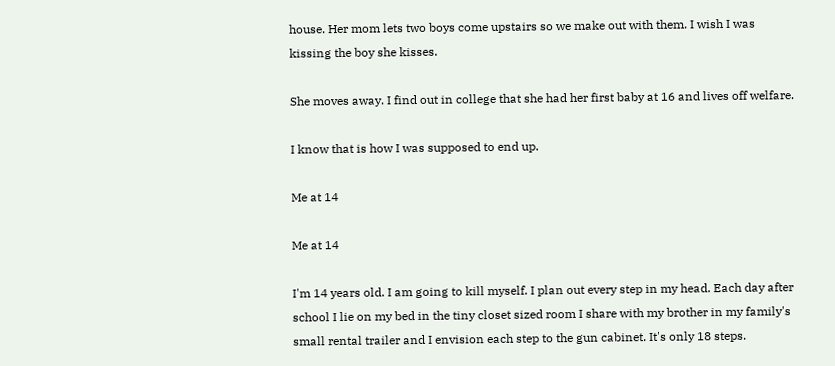house. Her mom lets two boys come upstairs so we make out with them. I wish I was kissing the boy she kisses.

She moves away. I find out in college that she had her first baby at 16 and lives off welfare.

I know that is how I was supposed to end up.

Me at 14

Me at 14

I'm 14 years old. I am going to kill myself. I plan out every step in my head. Each day after school I lie on my bed in the tiny closet sized room I share with my brother in my family's small rental trailer and I envision each step to the gun cabinet. It's only 18 steps.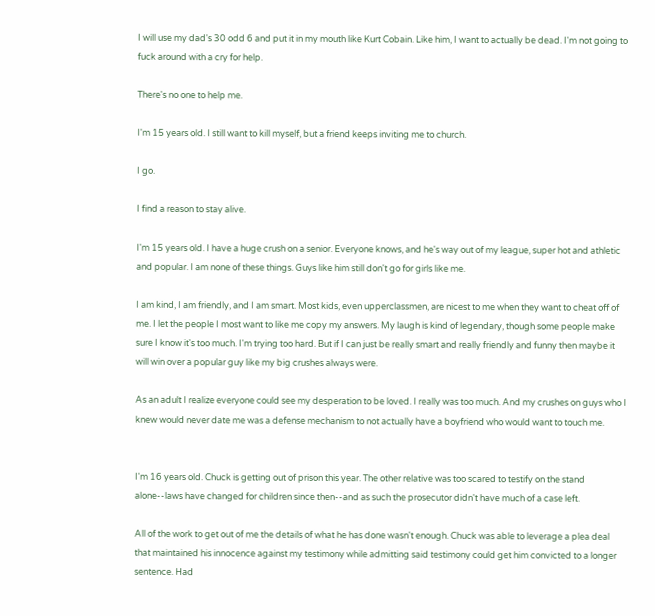I will use my dad's 30 odd 6 and put it in my mouth like Kurt Cobain. Like him, I want to actually be dead. I'm not going to fuck around with a cry for help.

There's no one to help me.

I'm 15 years old. I still want to kill myself, but a friend keeps inviting me to church.

I go.

I find a reason to stay alive.

I'm 15 years old. I have a huge crush on a senior. Everyone knows, and he's way out of my league, super hot and athletic and popular. I am none of these things. Guys like him still don't go for girls like me.

I am kind, I am friendly, and I am smart. Most kids, even upperclassmen, are nicest to me when they want to cheat off of me. I let the people I most want to like me copy my answers. My laugh is kind of legendary, though some people make sure I know it's too much. I'm trying too hard. But if I can just be really smart and really friendly and funny then maybe it will win over a popular guy like my big crushes always were.

As an adult I realize everyone could see my desperation to be loved. I really was too much. And my crushes on guys who I knew would never date me was a defense mechanism to not actually have a boyfriend who would want to touch me.


I'm 16 years old. Chuck is getting out of prison this year. The other relative was too scared to testify on the stand alone--laws have changed for children since then--and as such the prosecutor didn't have much of a case left.

All of the work to get out of me the details of what he has done wasn't enough. Chuck was able to leverage a plea deal that maintained his innocence against my testimony while admitting said testimony could get him convicted to a longer sentence. Had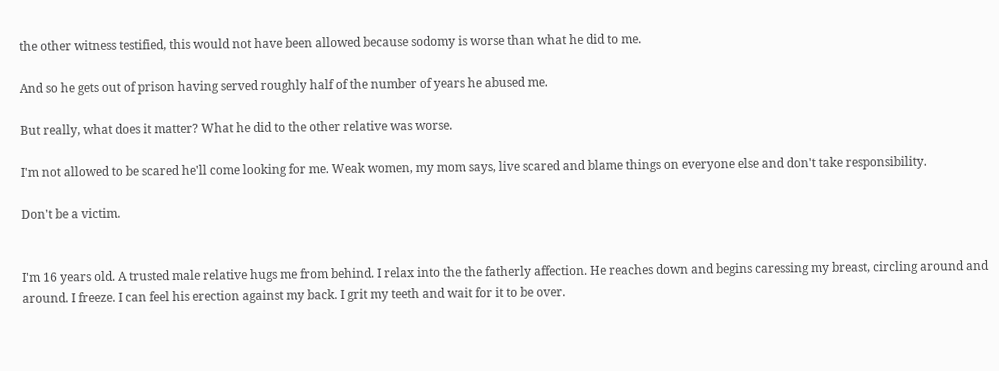the other witness testified, this would not have been allowed because sodomy is worse than what he did to me.

And so he gets out of prison having served roughly half of the number of years he abused me.

But really, what does it matter? What he did to the other relative was worse.

I'm not allowed to be scared he'll come looking for me. Weak women, my mom says, live scared and blame things on everyone else and don't take responsibility.

Don't be a victim.


I'm 16 years old. A trusted male relative hugs me from behind. I relax into the the fatherly affection. He reaches down and begins caressing my breast, circling around and around. I freeze. I can feel his erection against my back. I grit my teeth and wait for it to be over.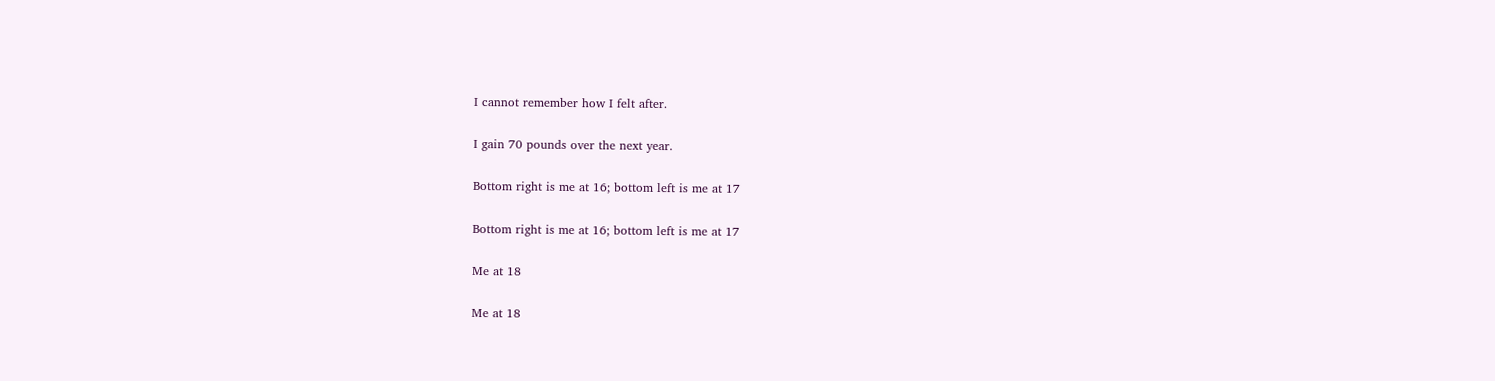I cannot remember how I felt after.

I gain 70 pounds over the next year.

Bottom right is me at 16; bottom left is me at 17

Bottom right is me at 16; bottom left is me at 17

Me at 18

Me at 18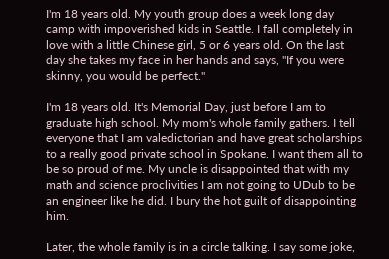I'm 18 years old. My youth group does a week long day camp with impoverished kids in Seattle. I fall completely in love with a little Chinese girl, 5 or 6 years old. On the last day she takes my face in her hands and says, "If you were skinny, you would be perfect."

I'm 18 years old. It's Memorial Day, just before I am to graduate high school. My mom's whole family gathers. I tell everyone that I am valedictorian and have great scholarships to a really good private school in Spokane. I want them all to be so proud of me. My uncle is disappointed that with my math and science proclivities I am not going to UDub to be an engineer like he did. I bury the hot guilt of disappointing him.

Later, the whole family is in a circle talking. I say some joke,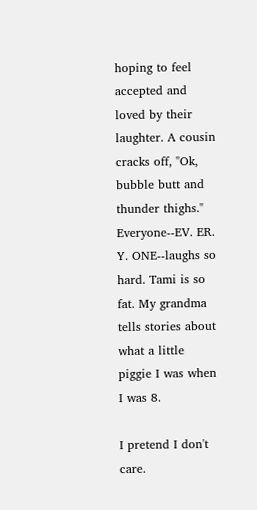hoping to feel accepted and loved by their laughter. A cousin cracks off, "Ok, bubble butt and thunder thighs." Everyone--EV. ER. Y. ONE--laughs so hard. Tami is so fat. My grandma tells stories about what a little piggie I was when I was 8.

I pretend I don't care.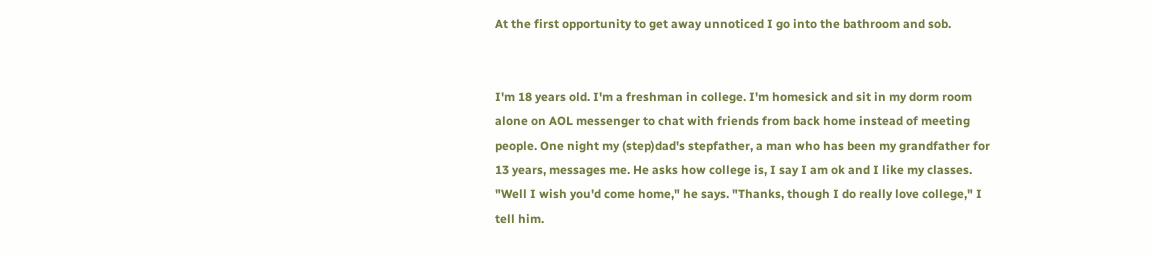At the first opportunity to get away unnoticed I go into the bathroom and sob.


I'm 18 years old. I'm a freshman in college. I'm homesick and sit in my dorm room alone on AOL messenger to chat with friends from back home instead of meeting people. One night my (step)dad's stepfather, a man who has been my grandfather for 13 years, messages me. He asks how college is, I say I am ok and I like my classes. "Well I wish you'd come home," he says. "Thanks, though I do really love college," I tell him.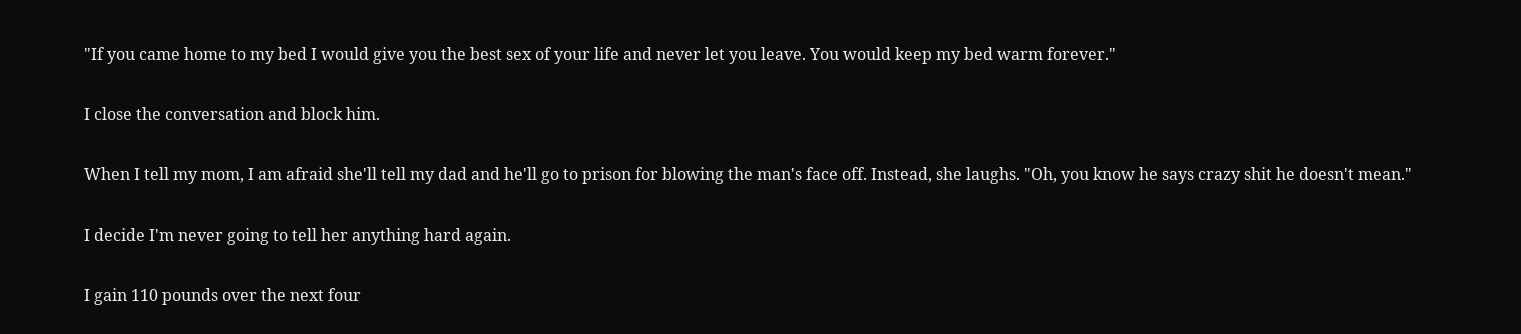"If you came home to my bed I would give you the best sex of your life and never let you leave. You would keep my bed warm forever."

I close the conversation and block him.

When I tell my mom, I am afraid she'll tell my dad and he'll go to prison for blowing the man's face off. Instead, she laughs. "Oh, you know he says crazy shit he doesn't mean."

I decide I'm never going to tell her anything hard again.

I gain 110 pounds over the next four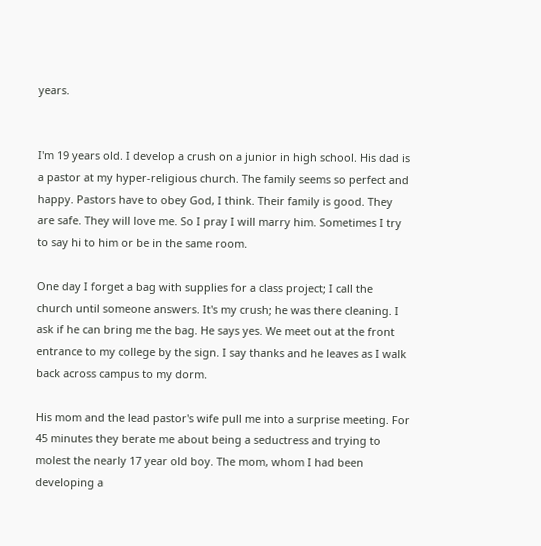years.


I'm 19 years old. I develop a crush on a junior in high school. His dad is a pastor at my hyper-religious church. The family seems so perfect and happy. Pastors have to obey God, I think. Their family is good. They are safe. They will love me. So I pray I will marry him. Sometimes I try to say hi to him or be in the same room.

One day I forget a bag with supplies for a class project; I call the church until someone answers. It's my crush; he was there cleaning. I ask if he can bring me the bag. He says yes. We meet out at the front entrance to my college by the sign. I say thanks and he leaves as I walk back across campus to my dorm.

His mom and the lead pastor's wife pull me into a surprise meeting. For 45 minutes they berate me about being a seductress and trying to molest the nearly 17 year old boy. The mom, whom I had been developing a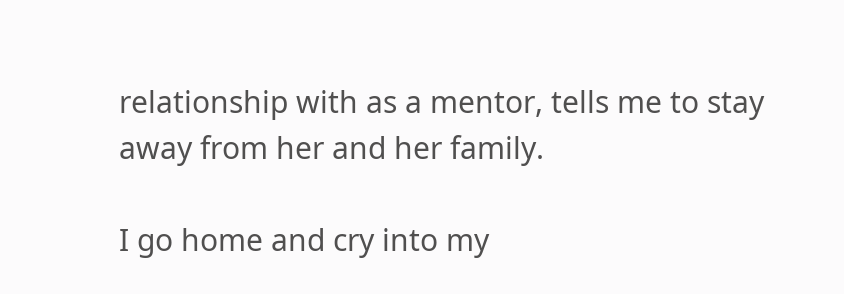relationship with as a mentor, tells me to stay away from her and her family.

I go home and cry into my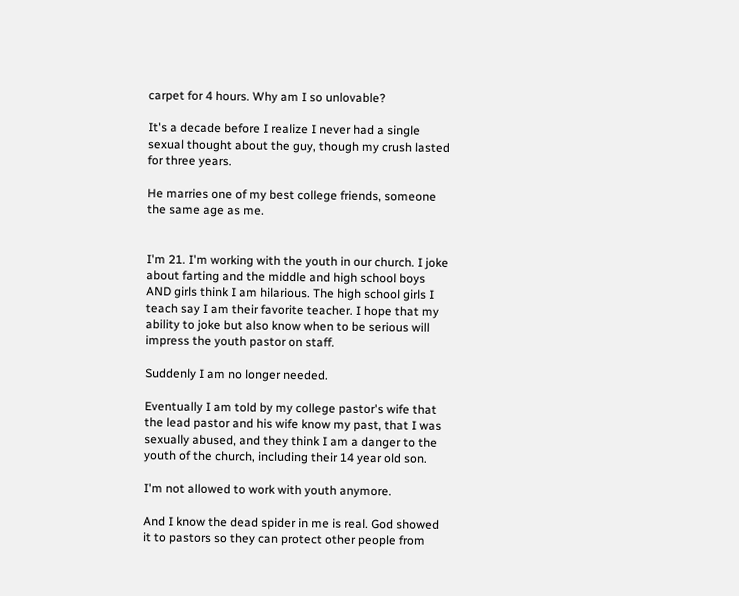carpet for 4 hours. Why am I so unlovable?

It's a decade before I realize I never had a single sexual thought about the guy, though my crush lasted for three years.

He marries one of my best college friends, someone the same age as me.


I'm 21. I'm working with the youth in our church. I joke about farting and the middle and high school boys AND girls think I am hilarious. The high school girls I teach say I am their favorite teacher. I hope that my ability to joke but also know when to be serious will impress the youth pastor on staff.

Suddenly I am no longer needed.

Eventually I am told by my college pastor's wife that the lead pastor and his wife know my past, that I was sexually abused, and they think I am a danger to the youth of the church, including their 14 year old son.

I'm not allowed to work with youth anymore.

And I know the dead spider in me is real. God showed it to pastors so they can protect other people from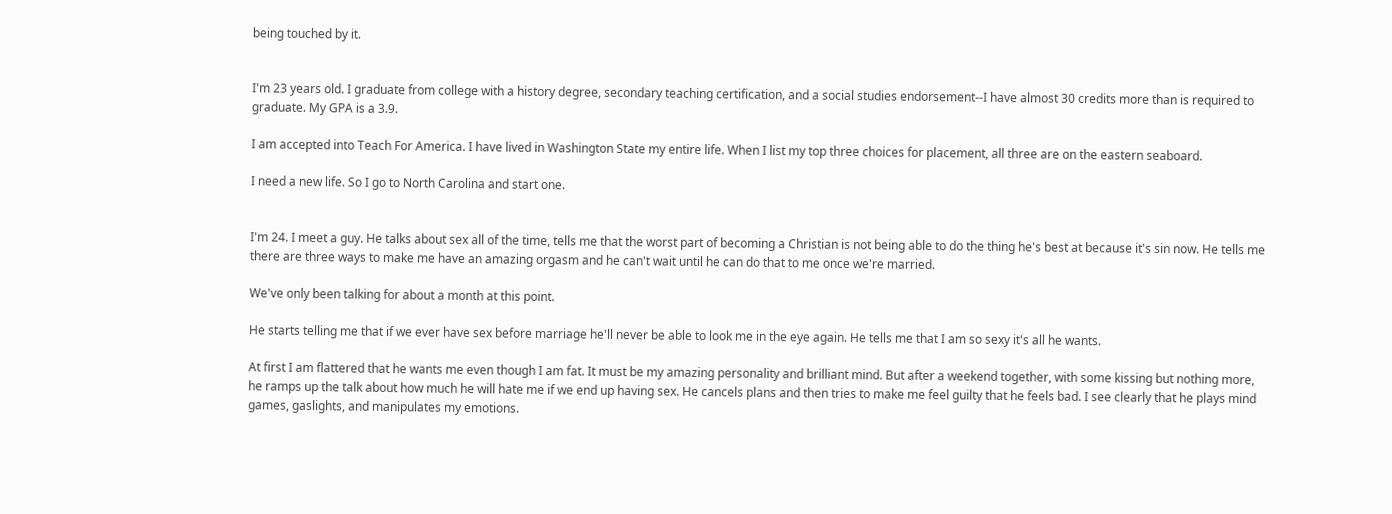being touched by it.


I'm 23 years old. I graduate from college with a history degree, secondary teaching certification, and a social studies endorsement--I have almost 30 credits more than is required to graduate. My GPA is a 3.9.

I am accepted into Teach For America. I have lived in Washington State my entire life. When I list my top three choices for placement, all three are on the eastern seaboard.

I need a new life. So I go to North Carolina and start one.


I'm 24. I meet a guy. He talks about sex all of the time, tells me that the worst part of becoming a Christian is not being able to do the thing he's best at because it's sin now. He tells me there are three ways to make me have an amazing orgasm and he can't wait until he can do that to me once we're married.

We've only been talking for about a month at this point.

He starts telling me that if we ever have sex before marriage he'll never be able to look me in the eye again. He tells me that I am so sexy it's all he wants.

At first I am flattered that he wants me even though I am fat. It must be my amazing personality and brilliant mind. But after a weekend together, with some kissing but nothing more, he ramps up the talk about how much he will hate me if we end up having sex. He cancels plans and then tries to make me feel guilty that he feels bad. I see clearly that he plays mind games, gaslights, and manipulates my emotions.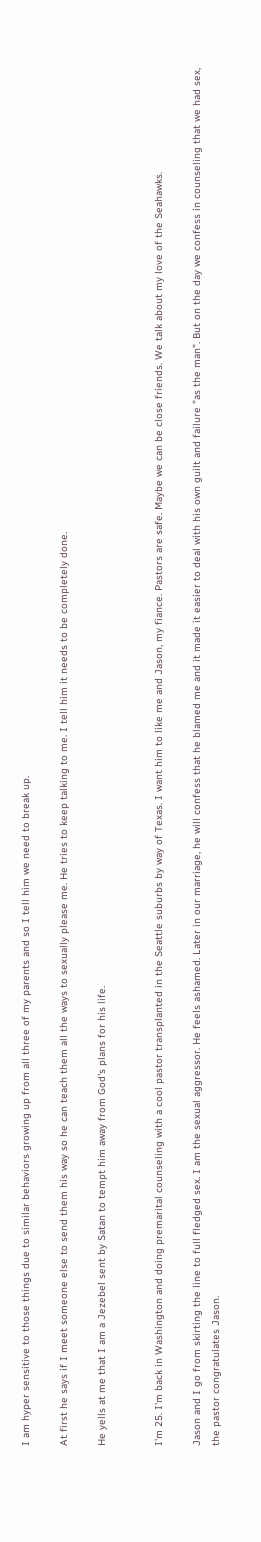I am hyper sensitive to those things due to similar behaviors growing up from all three of my parents and so I tell him we need to break up.

At first he says if I meet someone else to send them his way so he can teach them all the ways to sexually please me. He tries to keep talking to me. I tell him it needs to be completely done.

He yells at me that I am a Jezebel sent by Satan to tempt him away from God's plans for his life.


I'm 25. I'm back in Washington and doing premarital counseling with a cool pastor transplanted in the Seattle suburbs by way of Texas. I want him to like me and Jason, my fiance. Pastors are safe. Maybe we can be close friends. We talk about my love of the Seahawks.

Jason and I go from skirting the line to full fledged sex. I am the sexual aggressor. He feels ashamed. Later in our marriage, he will confess that he blamed me and it made it easier to deal with his own guilt and failure "as the man". But on the day we confess in counseling that we had sex, the pastor congratulates Jason.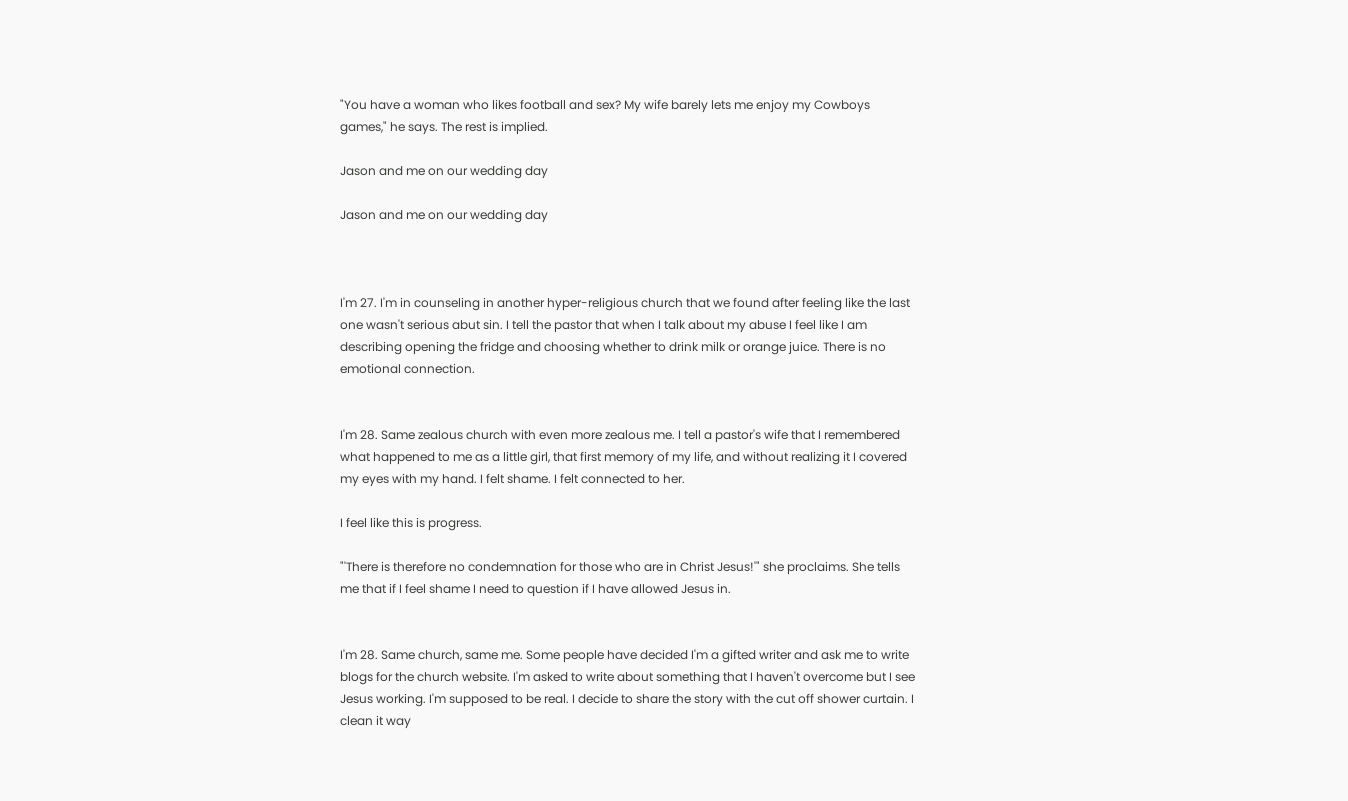"You have a woman who likes football and sex? My wife barely lets me enjoy my Cowboys games," he says. The rest is implied.

Jason and me on our wedding day

Jason and me on our wedding day



I'm 27. I'm in counseling in another hyper-religious church that we found after feeling like the last one wasn't serious abut sin. I tell the pastor that when I talk about my abuse I feel like I am describing opening the fridge and choosing whether to drink milk or orange juice. There is no emotional connection.


I'm 28. Same zealous church with even more zealous me. I tell a pastor's wife that I remembered what happened to me as a little girl, that first memory of my life, and without realizing it I covered my eyes with my hand. I felt shame. I felt connected to her.

I feel like this is progress.

"'There is therefore no condemnation for those who are in Christ Jesus!'" she proclaims. She tells me that if I feel shame I need to question if I have allowed Jesus in.


I'm 28. Same church, same me. Some people have decided I'm a gifted writer and ask me to write blogs for the church website. I'm asked to write about something that I haven't overcome but I see Jesus working. I'm supposed to be real. I decide to share the story with the cut off shower curtain. I clean it way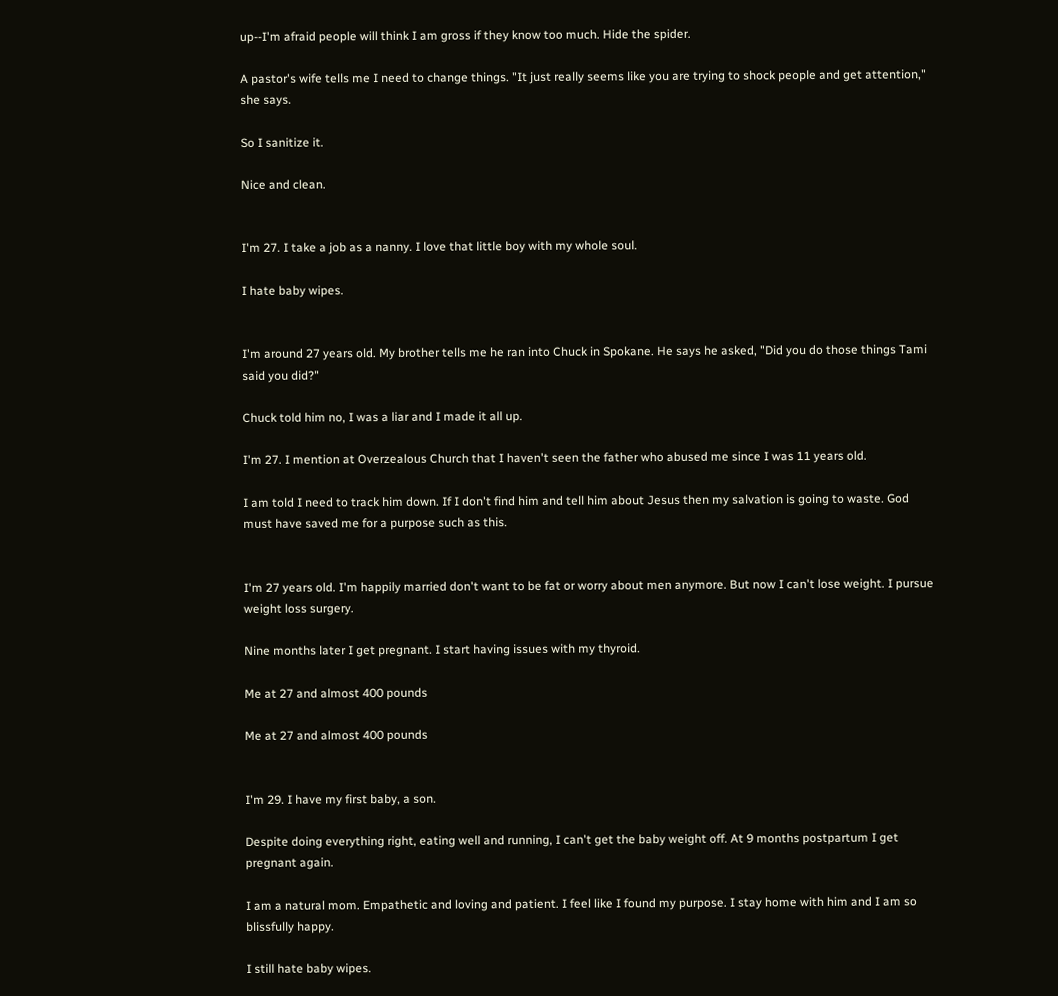up--I'm afraid people will think I am gross if they know too much. Hide the spider.

A pastor's wife tells me I need to change things. "It just really seems like you are trying to shock people and get attention," she says.

So I sanitize it.

Nice and clean.


I'm 27. I take a job as a nanny. I love that little boy with my whole soul.

I hate baby wipes.


I'm around 27 years old. My brother tells me he ran into Chuck in Spokane. He says he asked, "Did you do those things Tami said you did?"

Chuck told him no, I was a liar and I made it all up.

I'm 27. I mention at Overzealous Church that I haven't seen the father who abused me since I was 11 years old.

I am told I need to track him down. If I don't find him and tell him about Jesus then my salvation is going to waste. God must have saved me for a purpose such as this.


I'm 27 years old. I'm happily married don't want to be fat or worry about men anymore. But now I can't lose weight. I pursue weight loss surgery.

Nine months later I get pregnant. I start having issues with my thyroid.

Me at 27 and almost 400 pounds

Me at 27 and almost 400 pounds


I'm 29. I have my first baby, a son.

Despite doing everything right, eating well and running, I can't get the baby weight off. At 9 months postpartum I get pregnant again.

I am a natural mom. Empathetic and loving and patient. I feel like I found my purpose. I stay home with him and I am so blissfully happy.

I still hate baby wipes.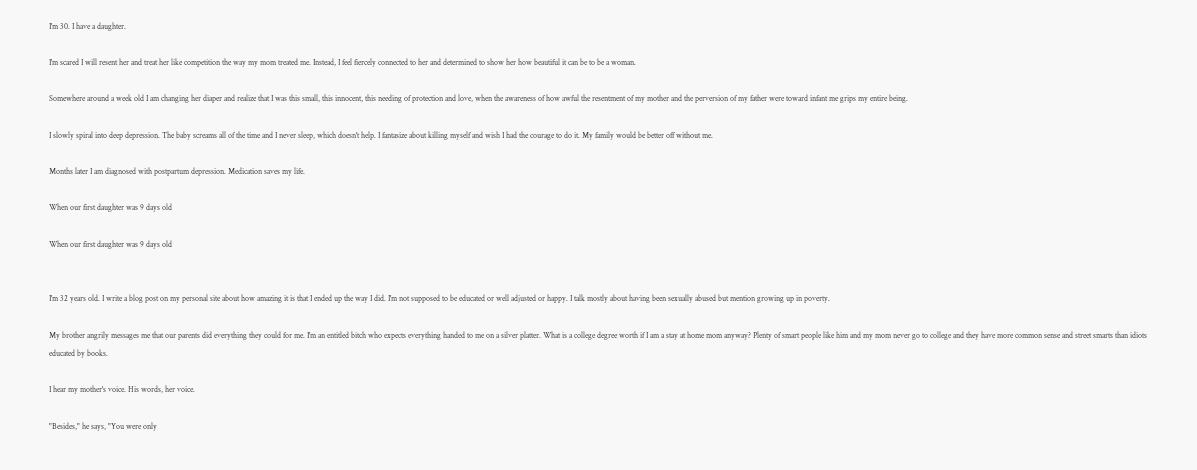I'm 30. I have a daughter.

I'm scared I will resent her and treat her like competition the way my mom treated me. Instead, I feel fiercely connected to her and determined to show her how beautiful it can be to be a woman.

Somewhere around a week old I am changing her diaper and realize that I was this small, this innocent, this needing of protection and love, when the awareness of how awful the resentment of my mother and the perversion of my father were toward infant me grips my entire being.

I slowly spiral into deep depression. The baby screams all of the time and I never sleep, which doesn't help. I fantasize about killing myself and wish I had the courage to do it. My family would be better off without me.

Months later I am diagnosed with postpartum depression. Medication saves my life.

When our first daughter was 9 days old

When our first daughter was 9 days old


I'm 32 years old. I write a blog post on my personal site about how amazing it is that I ended up the way I did. I'm not supposed to be educated or well adjusted or happy. I talk mostly about having been sexually abused but mention growing up in poverty.

My brother angrily messages me that our parents did everything they could for me. I'm an entitled bitch who expects everything handed to me on a silver platter. What is a college degree worth if I am a stay at home mom anyway? Plenty of smart people like him and my mom never go to college and they have more common sense and street smarts than idiots educated by books.

I hear my mother's voice. His words, her voice.

"Besides," he says, "You were only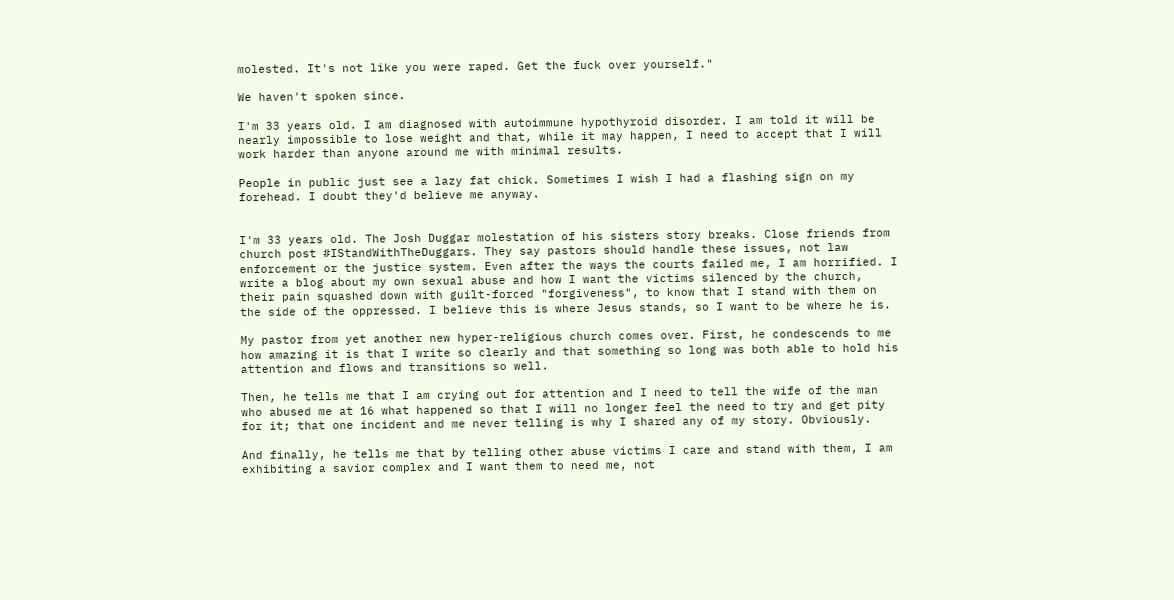molested. It's not like you were raped. Get the fuck over yourself."

We haven't spoken since.

I'm 33 years old. I am diagnosed with autoimmune hypothyroid disorder. I am told it will be nearly impossible to lose weight and that, while it may happen, I need to accept that I will work harder than anyone around me with minimal results.

People in public just see a lazy fat chick. Sometimes I wish I had a flashing sign on my forehead. I doubt they'd believe me anyway.


I'm 33 years old. The Josh Duggar molestation of his sisters story breaks. Close friends from church post #IStandWithTheDuggars. They say pastors should handle these issues, not law enforcement or the justice system. Even after the ways the courts failed me, I am horrified. I write a blog about my own sexual abuse and how I want the victims silenced by the church, their pain squashed down with guilt-forced "forgiveness", to know that I stand with them on the side of the oppressed. I believe this is where Jesus stands, so I want to be where he is.

My pastor from yet another new hyper-religious church comes over. First, he condescends to me how amazing it is that I write so clearly and that something so long was both able to hold his attention and flows and transitions so well.

Then, he tells me that I am crying out for attention and I need to tell the wife of the man who abused me at 16 what happened so that I will no longer feel the need to try and get pity for it; that one incident and me never telling is why I shared any of my story. Obviously.

And finally, he tells me that by telling other abuse victims I care and stand with them, I am exhibiting a savior complex and I want them to need me, not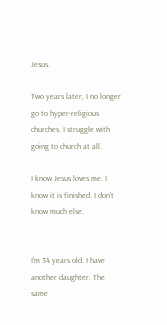Jesus.

Two years later, I no longer go to hyper-religious churches. I struggle with going to church at all.

I know Jesus loves me. I know it is finished. I don't know much else.


I'm 34 years old. I have another daughter. The same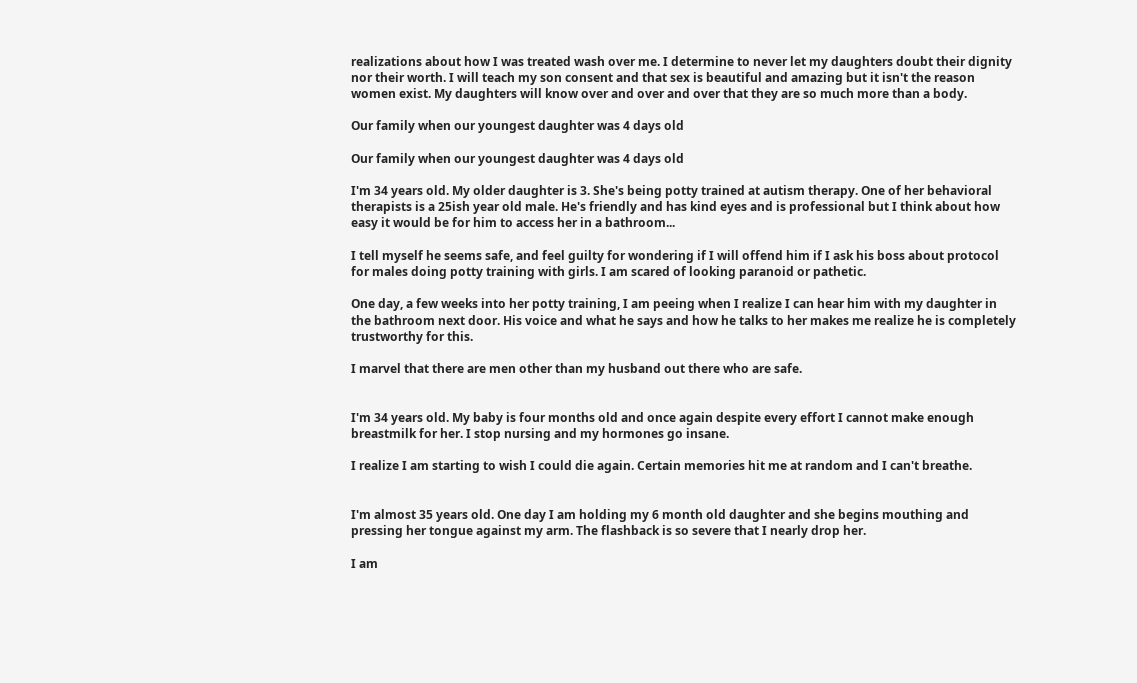realizations about how I was treated wash over me. I determine to never let my daughters doubt their dignity nor their worth. I will teach my son consent and that sex is beautiful and amazing but it isn't the reason women exist. My daughters will know over and over and over that they are so much more than a body.

Our family when our youngest daughter was 4 days old

Our family when our youngest daughter was 4 days old

I'm 34 years old. My older daughter is 3. She's being potty trained at autism therapy. One of her behavioral therapists is a 25ish year old male. He's friendly and has kind eyes and is professional but I think about how easy it would be for him to access her in a bathroom...

I tell myself he seems safe, and feel guilty for wondering if I will offend him if I ask his boss about protocol for males doing potty training with girls. I am scared of looking paranoid or pathetic.

One day, a few weeks into her potty training, I am peeing when I realize I can hear him with my daughter in the bathroom next door. His voice and what he says and how he talks to her makes me realize he is completely trustworthy for this.

I marvel that there are men other than my husband out there who are safe.


I'm 34 years old. My baby is four months old and once again despite every effort I cannot make enough breastmilk for her. I stop nursing and my hormones go insane.

I realize I am starting to wish I could die again. Certain memories hit me at random and I can't breathe.


I'm almost 35 years old. One day I am holding my 6 month old daughter and she begins mouthing and pressing her tongue against my arm. The flashback is so severe that I nearly drop her.

I am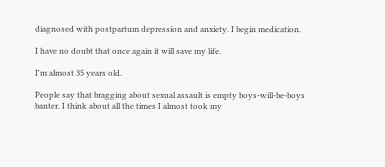diagnosed with postpartum depression and anxiety. I begin medication.

I have no doubt that once again it will save my life.

I'm almost 35 years old.

People say that bragging about sexual assault is empty boys-will-be-boys banter. I think about all the times I almost took my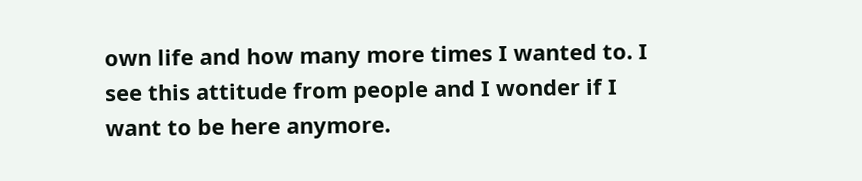own life and how many more times I wanted to. I see this attitude from people and I wonder if I want to be here anymore.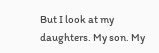But I look at my daughters. My son. My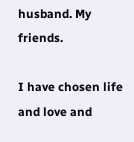husband. My friends.

I have chosen life and love and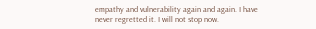empathy and vulnerability again and again. I have never regretted it. I will not stop now.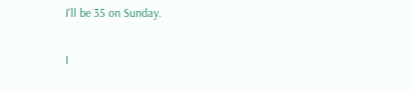I'll be 35 on Sunday.

I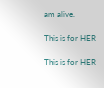am alive.

This is for HER

This is for HER